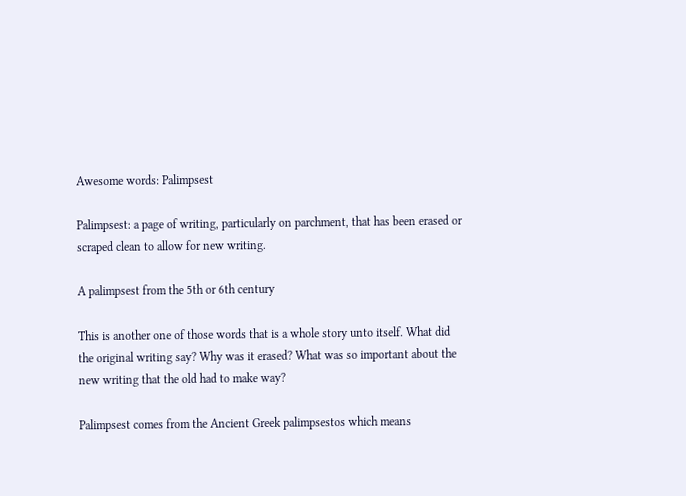Awesome words: Palimpsest

Palimpsest: a page of writing, particularly on parchment, that has been erased or scraped clean to allow for new writing.

A palimpsest from the 5th or 6th century

This is another one of those words that is a whole story unto itself. What did the original writing say? Why was it erased? What was so important about the new writing that the old had to make way?

Palimpsest comes from the Ancient Greek palimpsestos which means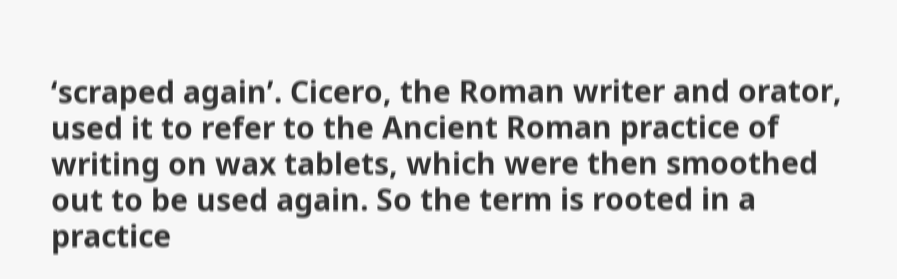‘scraped again’. Cicero, the Roman writer and orator, used it to refer to the Ancient Roman practice of writing on wax tablets, which were then smoothed out to be used again. So the term is rooted in a practice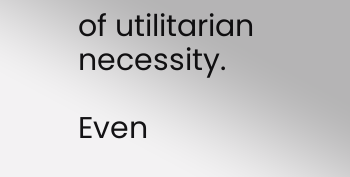of utilitarian necessity.

Even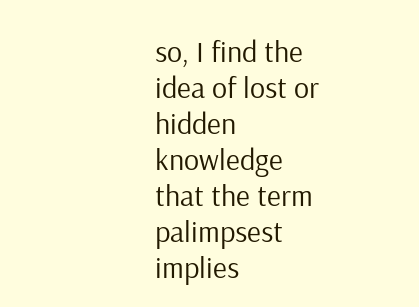so, I find the idea of lost or hidden knowledge that the term palimpsest implies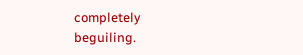completely beguiling.